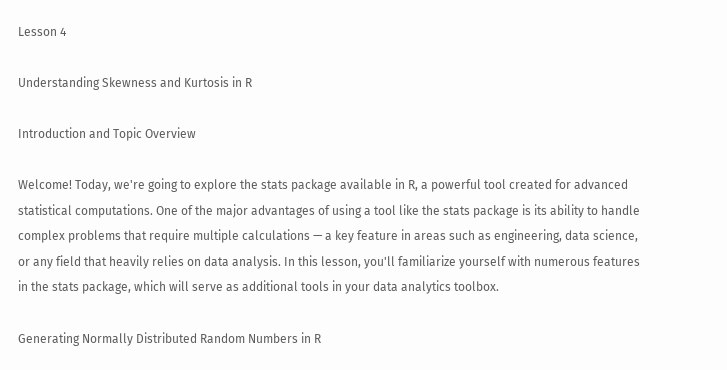Lesson 4

Understanding Skewness and Kurtosis in R

Introduction and Topic Overview

Welcome! Today, we're going to explore the stats package available in R, a powerful tool created for advanced statistical computations. One of the major advantages of using a tool like the stats package is its ability to handle complex problems that require multiple calculations — a key feature in areas such as engineering, data science, or any field that heavily relies on data analysis. In this lesson, you'll familiarize yourself with numerous features in the stats package, which will serve as additional tools in your data analytics toolbox.

Generating Normally Distributed Random Numbers in R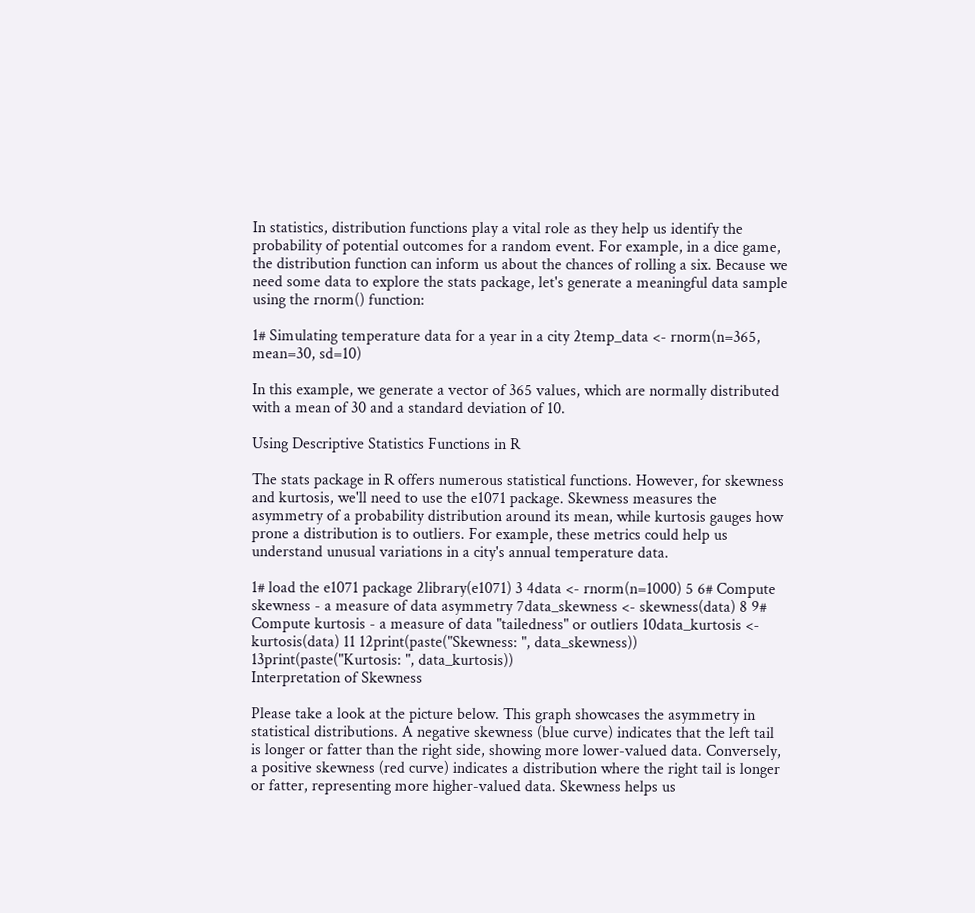In statistics, distribution functions play a vital role as they help us identify the probability of potential outcomes for a random event. For example, in a dice game, the distribution function can inform us about the chances of rolling a six. Because we need some data to explore the stats package, let's generate a meaningful data sample using the rnorm() function:

1# Simulating temperature data for a year in a city 2temp_data <- rnorm(n=365, mean=30, sd=10)

In this example, we generate a vector of 365 values, which are normally distributed with a mean of 30 and a standard deviation of 10.

Using Descriptive Statistics Functions in R

The stats package in R offers numerous statistical functions. However, for skewness and kurtosis, we'll need to use the e1071 package. Skewness measures the asymmetry of a probability distribution around its mean, while kurtosis gauges how prone a distribution is to outliers. For example, these metrics could help us understand unusual variations in a city's annual temperature data.

1# load the e1071 package 2library(e1071) 3 4data <- rnorm(n=1000) 5 6# Compute skewness - a measure of data asymmetry 7data_skewness <- skewness(data) 8 9# Compute kurtosis - a measure of data "tailedness" or outliers 10data_kurtosis <- kurtosis(data) 11 12print(paste("Skewness: ", data_skewness)) 13print(paste("Kurtosis: ", data_kurtosis))
Interpretation of Skewness

Please take a look at the picture below. This graph showcases the asymmetry in statistical distributions. A negative skewness (blue curve) indicates that the left tail is longer or fatter than the right side, showing more lower-valued data. Conversely, a positive skewness (red curve) indicates a distribution where the right tail is longer or fatter, representing more higher-valued data. Skewness helps us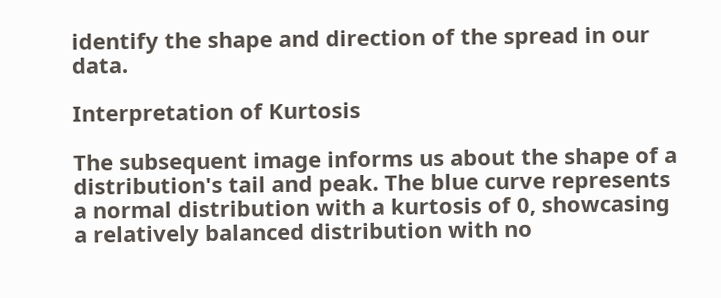identify the shape and direction of the spread in our data.

Interpretation of Kurtosis

The subsequent image informs us about the shape of a distribution's tail and peak. The blue curve represents a normal distribution with a kurtosis of 0, showcasing a relatively balanced distribution with no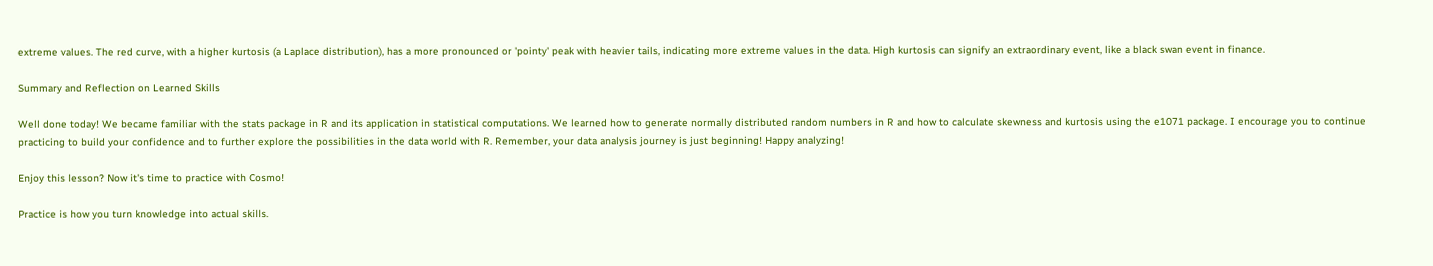extreme values. The red curve, with a higher kurtosis (a Laplace distribution), has a more pronounced or 'pointy' peak with heavier tails, indicating more extreme values in the data. High kurtosis can signify an extraordinary event, like a black swan event in finance.

Summary and Reflection on Learned Skills

Well done today! We became familiar with the stats package in R and its application in statistical computations. We learned how to generate normally distributed random numbers in R and how to calculate skewness and kurtosis using the e1071 package. I encourage you to continue practicing to build your confidence and to further explore the possibilities in the data world with R. Remember, your data analysis journey is just beginning! Happy analyzing!

Enjoy this lesson? Now it's time to practice with Cosmo!

Practice is how you turn knowledge into actual skills.